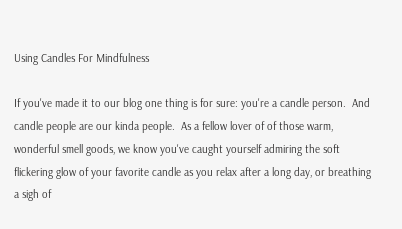Using Candles For Mindfulness

If you've made it to our blog one thing is for sure: you're a candle person.  And candle people are our kinda people.  As a fellow lover of of those warm,  wonderful smell goods, we know you've caught yourself admiring the soft flickering glow of your favorite candle as you relax after a long day, or breathing a sigh of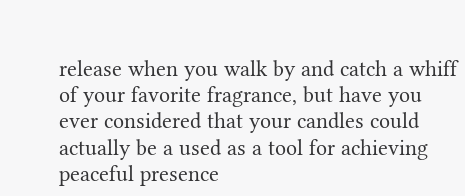release when you walk by and catch a whiff of your favorite fragrance, but have you ever considered that your candles could actually be a used as a tool for achieving peaceful presence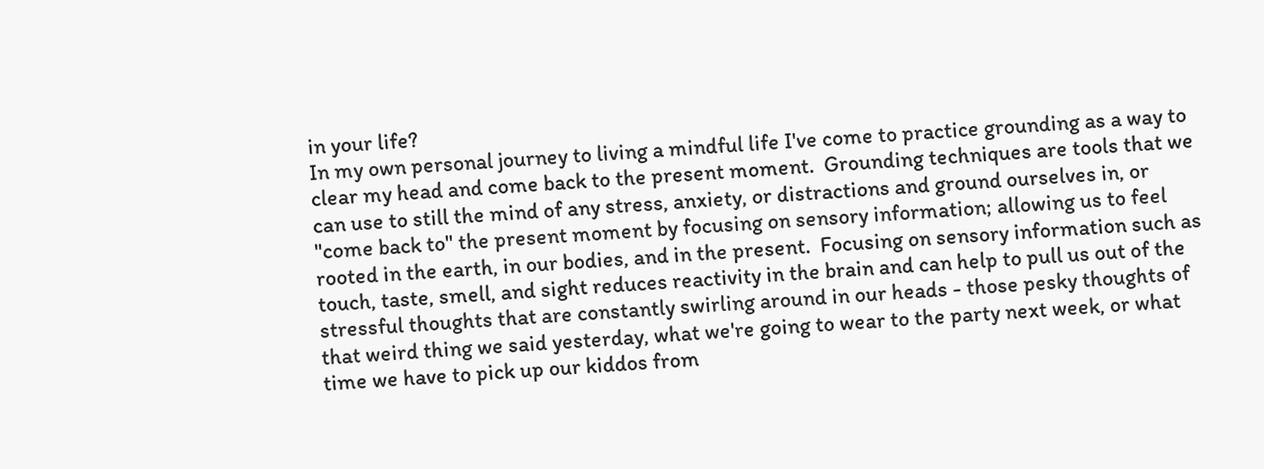in your life?
In my own personal journey to living a mindful life I've come to practice grounding as a way to clear my head and come back to the present moment.  Grounding techniques are tools that we can use to still the mind of any stress, anxiety, or distractions and ground ourselves in, or "come back to" the present moment by focusing on sensory information; allowing us to feel rooted in the earth, in our bodies, and in the present.  Focusing on sensory information such as touch, taste, smell, and sight reduces reactivity in the brain and can help to pull us out of the stressful thoughts that are constantly swirling around in our heads - those pesky thoughts of that weird thing we said yesterday, what we're going to wear to the party next week, or what time we have to pick up our kiddos from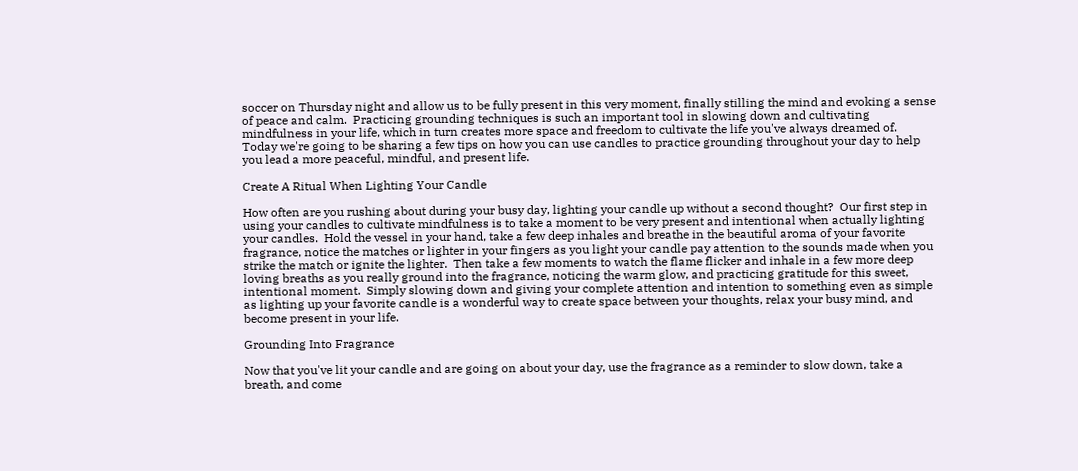soccer on Thursday night and allow us to be fully present in this very moment, finally stilling the mind and evoking a sense of peace and calm.  Practicing grounding techniques is such an important tool in slowing down and cultivating mindfulness in your life, which in turn creates more space and freedom to cultivate the life you've always dreamed of.
Today we're going to be sharing a few tips on how you can use candles to practice grounding throughout your day to help you lead a more peaceful, mindful, and present life.

Create A Ritual When Lighting Your Candle

How often are you rushing about during your busy day, lighting your candle up without a second thought?  Our first step in using your candles to cultivate mindfulness is to take a moment to be very present and intentional when actually lighting your candles.  Hold the vessel in your hand, take a few deep inhales and breathe in the beautiful aroma of your favorite fragrance, notice the matches or lighter in your fingers as you light your candle pay attention to the sounds made when you strike the match or ignite the lighter.  Then take a few moments to watch the flame flicker and inhale in a few more deep loving breaths as you really ground into the fragrance, noticing the warm glow, and practicing gratitude for this sweet, intentional moment.  Simply slowing down and giving your complete attention and intention to something even as simple as lighting up your favorite candle is a wonderful way to create space between your thoughts, relax your busy mind, and become present in your life.

Grounding Into Fragrance

Now that you've lit your candle and are going on about your day, use the fragrance as a reminder to slow down, take a breath, and come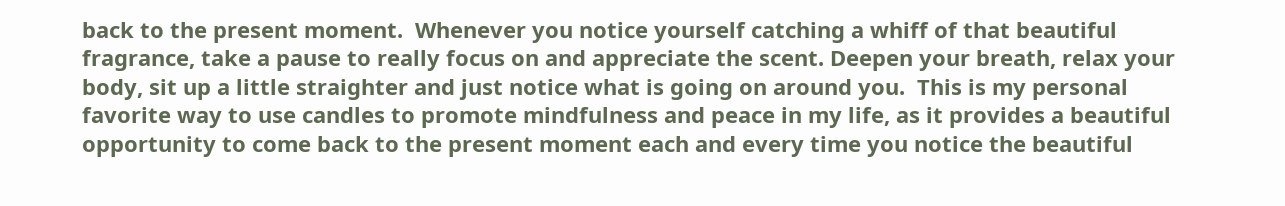back to the present moment.  Whenever you notice yourself catching a whiff of that beautiful fragrance, take a pause to really focus on and appreciate the scent. Deepen your breath, relax your body, sit up a little straighter and just notice what is going on around you.  This is my personal favorite way to use candles to promote mindfulness and peace in my life, as it provides a beautiful opportunity to come back to the present moment each and every time you notice the beautiful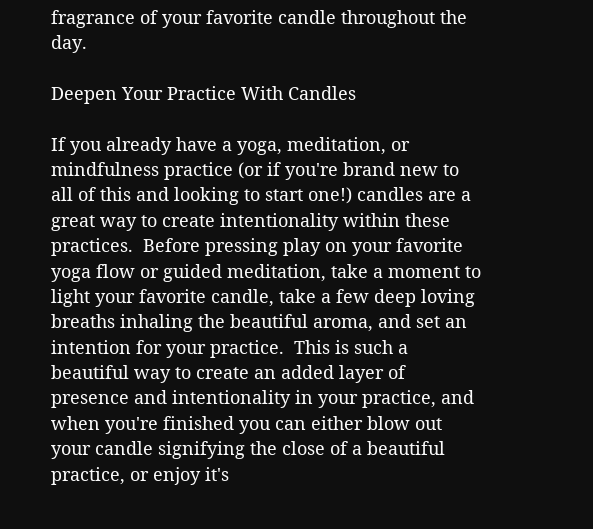fragrance of your favorite candle throughout the day.

Deepen Your Practice With Candles

If you already have a yoga, meditation, or mindfulness practice (or if you're brand new to all of this and looking to start one!) candles are a great way to create intentionality within these practices.  Before pressing play on your favorite yoga flow or guided meditation, take a moment to light your favorite candle, take a few deep loving breaths inhaling the beautiful aroma, and set an intention for your practice.  This is such a beautiful way to create an added layer of presence and intentionality in your practice, and when you're finished you can either blow out your candle signifying the close of a beautiful practice, or enjoy it's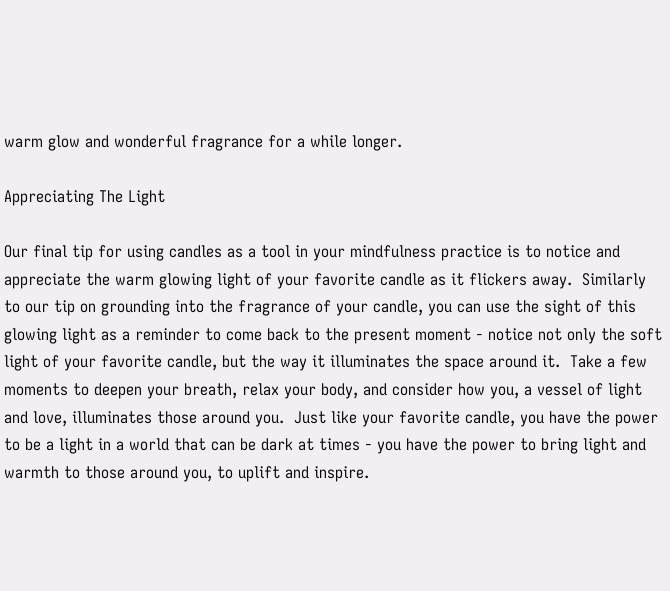warm glow and wonderful fragrance for a while longer.

Appreciating The Light

Our final tip for using candles as a tool in your mindfulness practice is to notice and appreciate the warm glowing light of your favorite candle as it flickers away.  Similarly to our tip on grounding into the fragrance of your candle, you can use the sight of this glowing light as a reminder to come back to the present moment - notice not only the soft light of your favorite candle, but the way it illuminates the space around it.  Take a few moments to deepen your breath, relax your body, and consider how you, a vessel of light and love, illuminates those around you.  Just like your favorite candle, you have the power to be a light in a world that can be dark at times - you have the power to bring light and warmth to those around you, to uplift and inspire.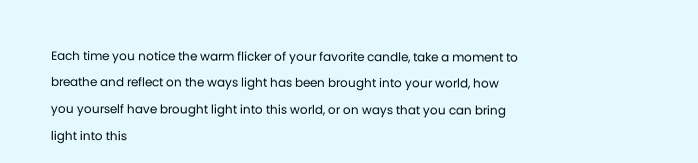Each time you notice the warm flicker of your favorite candle, take a moment to breathe and reflect on the ways light has been brought into your world, how you yourself have brought light into this world, or on ways that you can bring light into this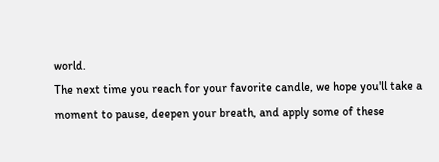world.
The next time you reach for your favorite candle, we hope you'll take a moment to pause, deepen your breath, and apply some of these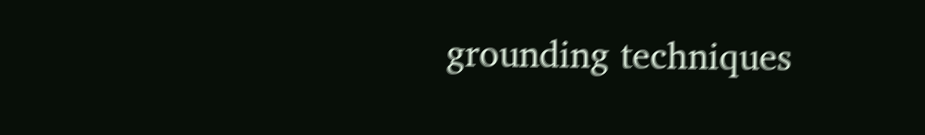grounding techniques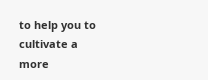to help you to cultivate a more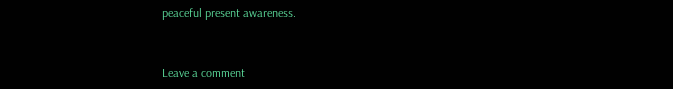peaceful present awareness.


Leave a comment